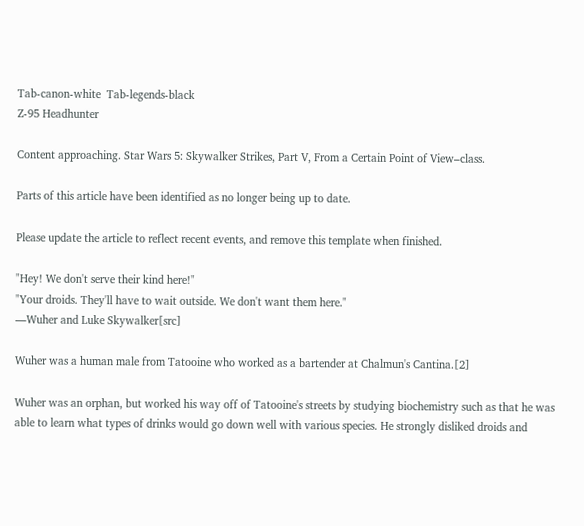Tab-canon-white  Tab-legends-black
Z-95 Headhunter

Content approaching. Star Wars 5: Skywalker Strikes, Part V, From a Certain Point of View–class.

Parts of this article have been identified as no longer being up to date.

Please update the article to reflect recent events, and remove this template when finished.

"Hey! We don't serve their kind here!"
"Your droids. They'll have to wait outside. We don't want them here."
―Wuher and Luke Skywalker[src]

Wuher was a human male from Tatooine who worked as a bartender at Chalmun's Cantina.[2]

Wuher was an orphan, but worked his way off of Tatooine's streets by studying biochemistry such as that he was able to learn what types of drinks would go down well with various species. He strongly disliked droids and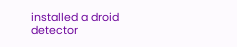installed a droid detector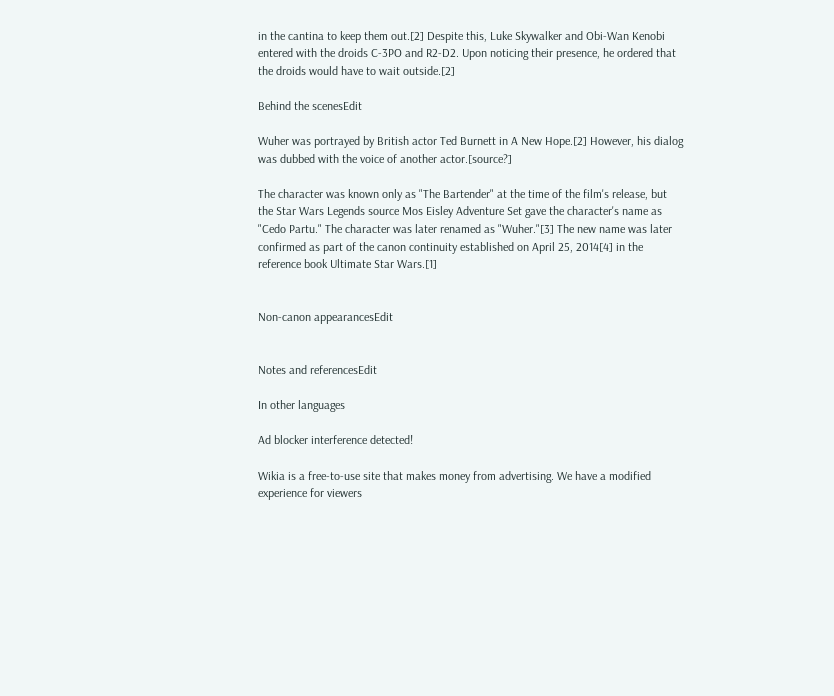in the cantina to keep them out.[2] Despite this, Luke Skywalker and Obi-Wan Kenobi entered with the droids C-3PO and R2-D2. Upon noticing their presence, he ordered that the droids would have to wait outside.[2]

Behind the scenesEdit

Wuher was portrayed by British actor Ted Burnett in A New Hope.[2] However, his dialog was dubbed with the voice of another actor.[source?]

The character was known only as "The Bartender" at the time of the film's release, but the Star Wars Legends source Mos Eisley Adventure Set gave the character's name as "Cedo Partu." The character was later renamed as "Wuher."[3] The new name was later confirmed as part of the canon continuity established on April 25, 2014[4] in the reference book Ultimate Star Wars.[1]


Non-canon appearancesEdit


Notes and referencesEdit

In other languages

Ad blocker interference detected!

Wikia is a free-to-use site that makes money from advertising. We have a modified experience for viewers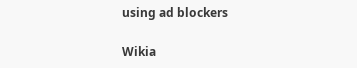using ad blockers

Wikia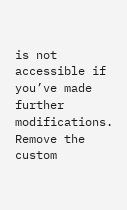is not accessible if you’ve made further modifications. Remove the custom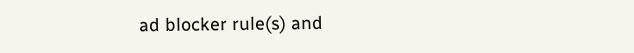ad blocker rule(s) and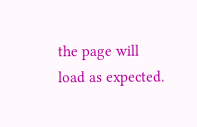the page will load as expected.